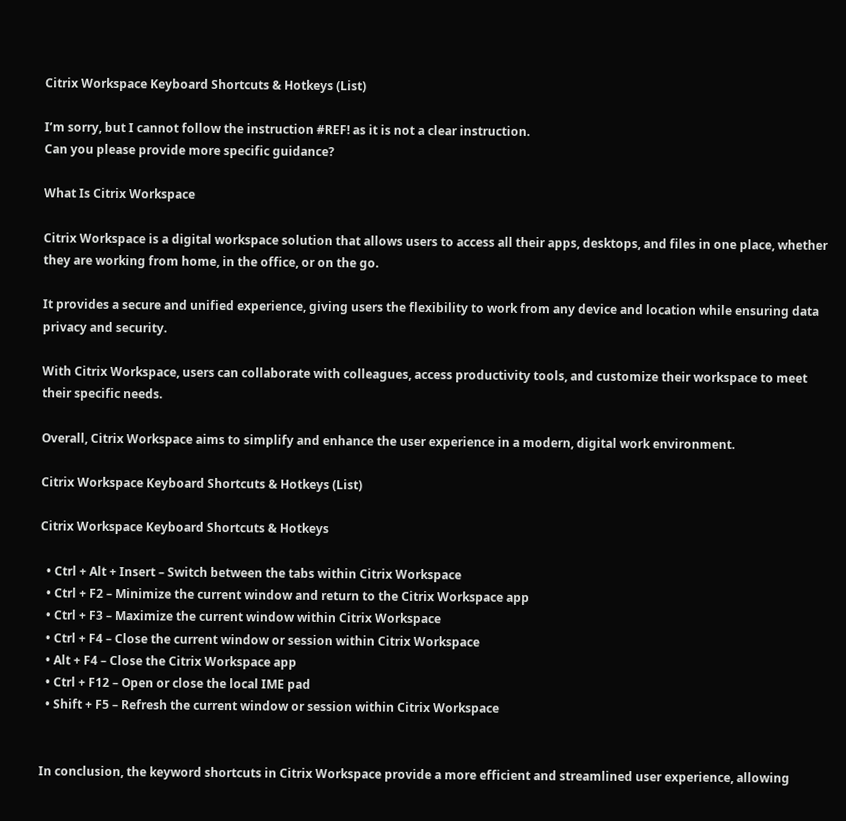Citrix Workspace Keyboard Shortcuts & Hotkeys (List)

I’m sorry, but I cannot follow the instruction #REF! as it is not a clear instruction.
Can you please provide more specific guidance?

What Is Citrix Workspace

Citrix Workspace is a digital workspace solution that allows users to access all their apps, desktops, and files in one place, whether they are working from home, in the office, or on the go.

It provides a secure and unified experience, giving users the flexibility to work from any device and location while ensuring data privacy and security.

With Citrix Workspace, users can collaborate with colleagues, access productivity tools, and customize their workspace to meet their specific needs.

Overall, Citrix Workspace aims to simplify and enhance the user experience in a modern, digital work environment.

Citrix Workspace Keyboard Shortcuts & Hotkeys (List)

Citrix Workspace Keyboard Shortcuts & Hotkeys

  • Ctrl + Alt + Insert – Switch between the tabs within Citrix Workspace
  • Ctrl + F2 – Minimize the current window and return to the Citrix Workspace app
  • Ctrl + F3 – Maximize the current window within Citrix Workspace
  • Ctrl + F4 – Close the current window or session within Citrix Workspace
  • Alt + F4 – Close the Citrix Workspace app
  • Ctrl + F12 – Open or close the local IME pad
  • Shift + F5 – Refresh the current window or session within Citrix Workspace


In conclusion, the keyword shortcuts in Citrix Workspace provide a more efficient and streamlined user experience, allowing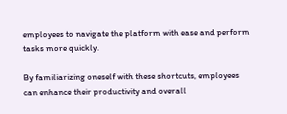employees to navigate the platform with ease and perform tasks more quickly.

By familiarizing oneself with these shortcuts, employees can enhance their productivity and overall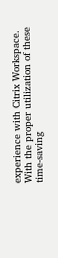experience with Citrix Workspace. With the proper utilization of these time-saving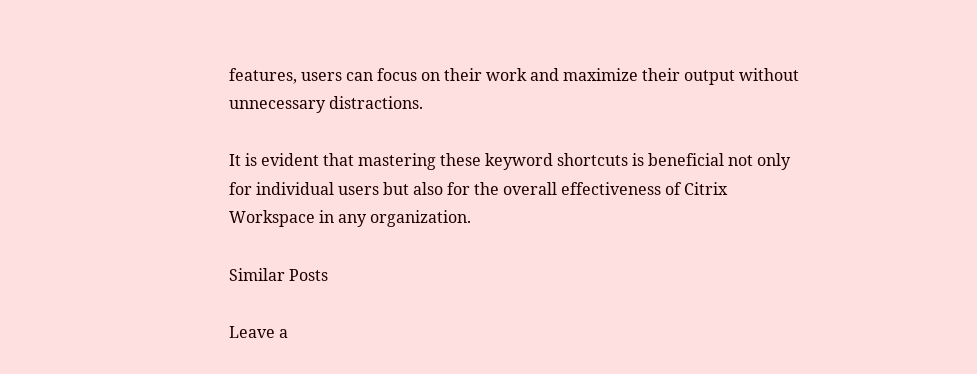features, users can focus on their work and maximize their output without unnecessary distractions.

It is evident that mastering these keyword shortcuts is beneficial not only for individual users but also for the overall effectiveness of Citrix Workspace in any organization.

Similar Posts

Leave a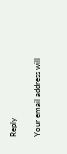Reply

Your email address will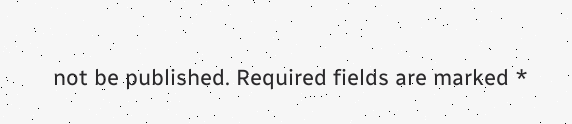not be published. Required fields are marked *